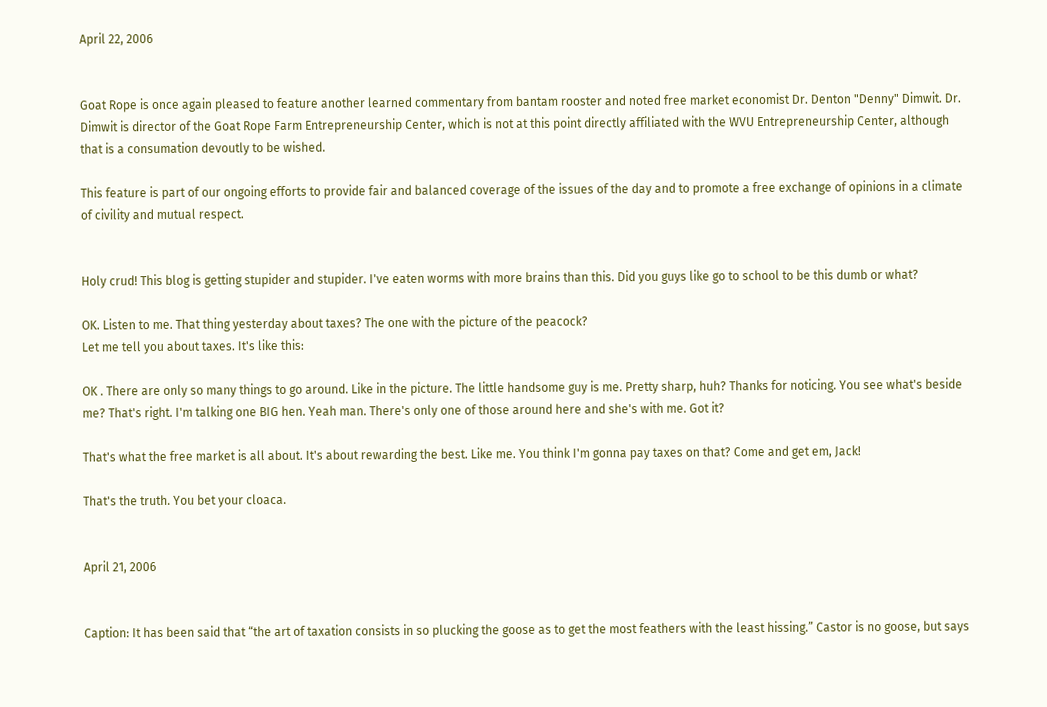April 22, 2006


Goat Rope is once again pleased to feature another learned commentary from bantam rooster and noted free market economist Dr. Denton "Denny" Dimwit. Dr. Dimwit is director of the Goat Rope Farm Entrepreneurship Center, which is not at this point directly affiliated with the WVU Entrepreneurship Center, although that is a consumation devoutly to be wished.

This feature is part of our ongoing efforts to provide fair and balanced coverage of the issues of the day and to promote a free exchange of opinions in a climate of civility and mutual respect.


Holy crud! This blog is getting stupider and stupider. I've eaten worms with more brains than this. Did you guys like go to school to be this dumb or what?

OK. Listen to me. That thing yesterday about taxes? The one with the picture of the peacock?
Let me tell you about taxes. It's like this:

OK . There are only so many things to go around. Like in the picture. The little handsome guy is me. Pretty sharp, huh? Thanks for noticing. You see what's beside me? That's right. I'm talking one BIG hen. Yeah man. There's only one of those around here and she's with me. Got it?

That's what the free market is all about. It's about rewarding the best. Like me. You think I'm gonna pay taxes on that? Come and get em, Jack!

That's the truth. You bet your cloaca.


April 21, 2006


Caption: It has been said that “the art of taxation consists in so plucking the goose as to get the most feathers with the least hissing.” Castor is no goose, but says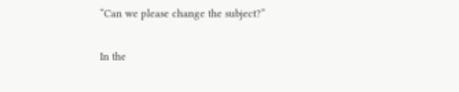“Can we please change the subject?”

In the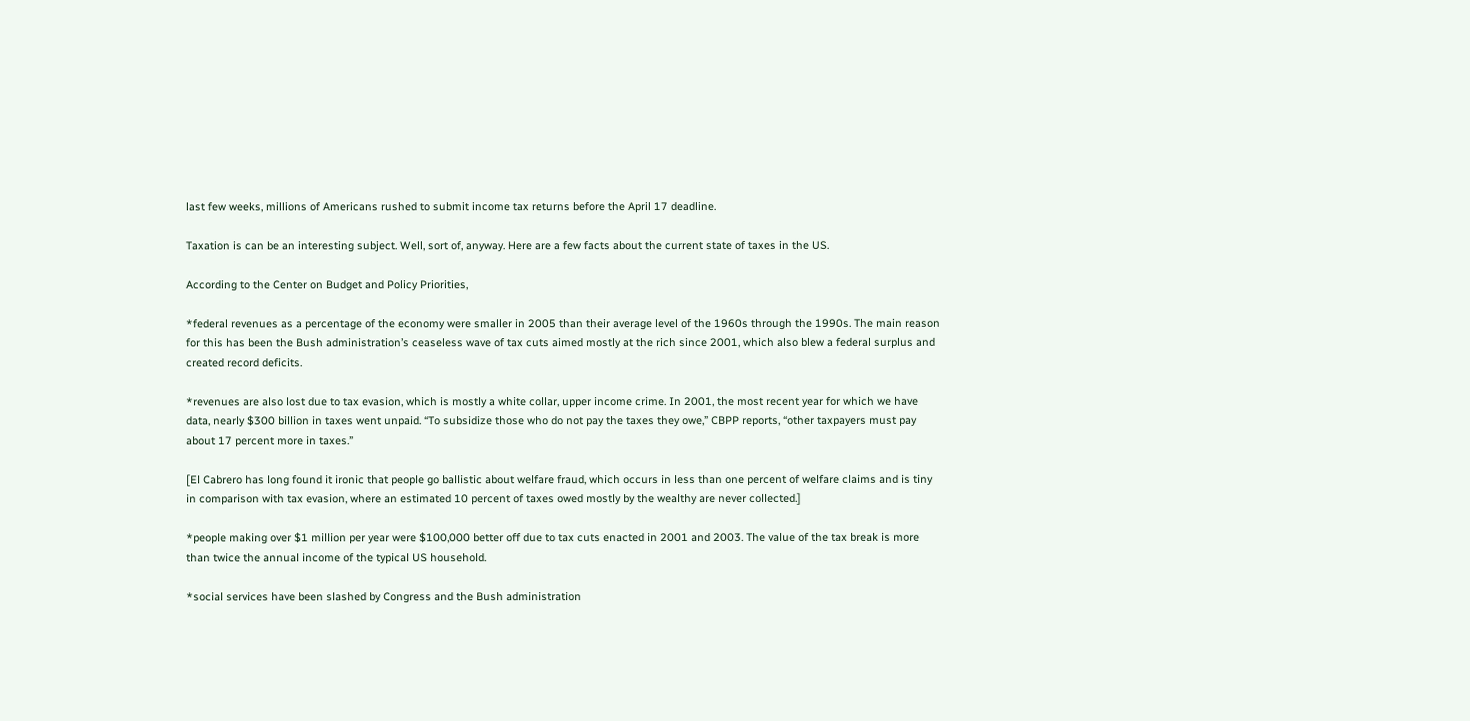last few weeks, millions of Americans rushed to submit income tax returns before the April 17 deadline.

Taxation is can be an interesting subject. Well, sort of, anyway. Here are a few facts about the current state of taxes in the US.

According to the Center on Budget and Policy Priorities,

*federal revenues as a percentage of the economy were smaller in 2005 than their average level of the 1960s through the 1990s. The main reason for this has been the Bush administration’s ceaseless wave of tax cuts aimed mostly at the rich since 2001, which also blew a federal surplus and created record deficits.

*revenues are also lost due to tax evasion, which is mostly a white collar, upper income crime. In 2001, the most recent year for which we have data, nearly $300 billion in taxes went unpaid. “To subsidize those who do not pay the taxes they owe,” CBPP reports, “other taxpayers must pay about 17 percent more in taxes.”

[El Cabrero has long found it ironic that people go ballistic about welfare fraud, which occurs in less than one percent of welfare claims and is tiny in comparison with tax evasion, where an estimated 10 percent of taxes owed mostly by the wealthy are never collected.]

*people making over $1 million per year were $100,000 better off due to tax cuts enacted in 2001 and 2003. The value of the tax break is more than twice the annual income of the typical US household.

*social services have been slashed by Congress and the Bush administration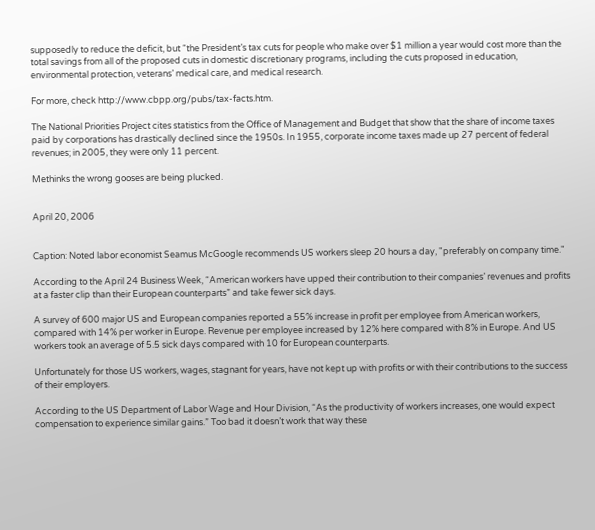supposedly to reduce the deficit, but “the President’s tax cuts for people who make over $1 million a year would cost more than the total savings from all of the proposed cuts in domestic discretionary programs, including the cuts proposed in education, environmental protection, veterans’ medical care, and medical research.

For more, check http://www.cbpp.org/pubs/tax-facts.htm.

The National Priorities Project cites statistics from the Office of Management and Budget that show that the share of income taxes paid by corporations has drastically declined since the 1950s. In 1955, corporate income taxes made up 27 percent of federal revenues; in 2005, they were only 11 percent.

Methinks the wrong gooses are being plucked.


April 20, 2006


Caption: Noted labor economist Seamus McGoogle recommends US workers sleep 20 hours a day, "preferably on company time."

According to the April 24 Business Week, “American workers have upped their contribution to their companies’ revenues and profits at a faster clip than their European counterparts” and take fewer sick days.

A survey of 600 major US and European companies reported a 55% increase in profit per employee from American workers, compared with 14% per worker in Europe. Revenue per employee increased by 12% here compared with 8% in Europe. And US workers took an average of 5.5 sick days compared with 10 for European counterparts.

Unfortunately for those US workers, wages, stagnant for years, have not kept up with profits or with their contributions to the success of their employers.

According to the US Department of Labor Wage and Hour Division, “As the productivity of workers increases, one would expect compensation to experience similar gains.” Too bad it doesn’t work that way these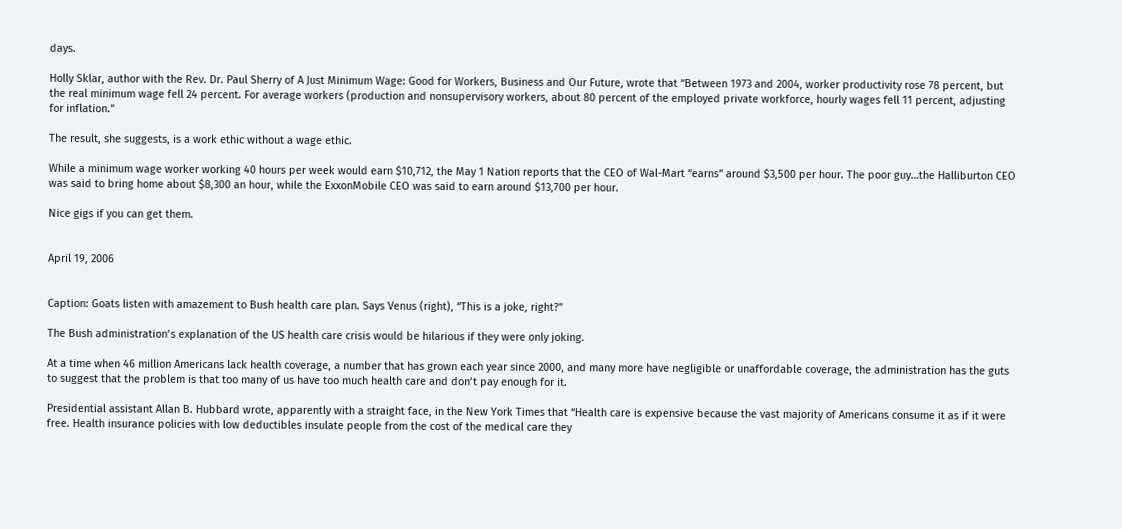days.

Holly Sklar, author with the Rev. Dr. Paul Sherry of A Just Minimum Wage: Good for Workers, Business and Our Future, wrote that “Between 1973 and 2004, worker productivity rose 78 percent, but the real minimum wage fell 24 percent. For average workers (production and nonsupervisory workers, about 80 percent of the employed private workforce, hourly wages fell 11 percent, adjusting for inflation.”

The result, she suggests, is a work ethic without a wage ethic.

While a minimum wage worker working 40 hours per week would earn $10,712, the May 1 Nation reports that the CEO of Wal-Mart “earns” around $3,500 per hour. The poor guy…the Halliburton CEO was said to bring home about $8,300 an hour, while the ExxonMobile CEO was said to earn around $13,700 per hour.

Nice gigs if you can get them.


April 19, 2006


Caption: Goats listen with amazement to Bush health care plan. Says Venus (right), “This is a joke, right?”

The Bush administration’s explanation of the US health care crisis would be hilarious if they were only joking.

At a time when 46 million Americans lack health coverage, a number that has grown each year since 2000, and many more have negligible or unaffordable coverage, the administration has the guts to suggest that the problem is that too many of us have too much health care and don’t pay enough for it.

Presidential assistant Allan B. Hubbard wrote, apparently with a straight face, in the New York Times that “Health care is expensive because the vast majority of Americans consume it as if it were free. Health insurance policies with low deductibles insulate people from the cost of the medical care they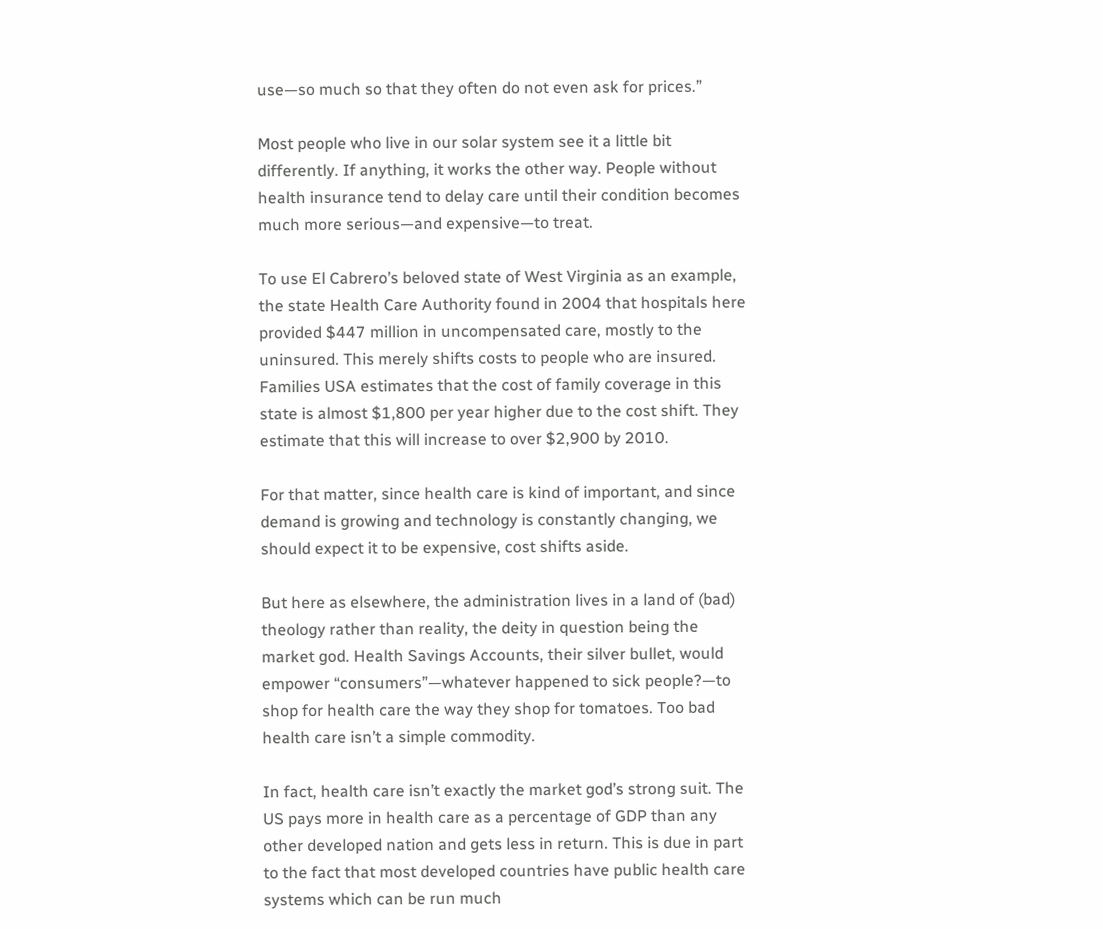use—so much so that they often do not even ask for prices.”

Most people who live in our solar system see it a little bit differently. If anything, it works the other way. People without health insurance tend to delay care until their condition becomes much more serious—and expensive—to treat.

To use El Cabrero’s beloved state of West Virginia as an example, the state Health Care Authority found in 2004 that hospitals here provided $447 million in uncompensated care, mostly to the uninsured. This merely shifts costs to people who are insured. Families USA estimates that the cost of family coverage in this state is almost $1,800 per year higher due to the cost shift. They estimate that this will increase to over $2,900 by 2010.

For that matter, since health care is kind of important, and since demand is growing and technology is constantly changing, we should expect it to be expensive, cost shifts aside.

But here as elsewhere, the administration lives in a land of (bad) theology rather than reality, the deity in question being the market god. Health Savings Accounts, their silver bullet, would empower “consumers”—whatever happened to sick people?—to shop for health care the way they shop for tomatoes. Too bad health care isn’t a simple commodity.

In fact, health care isn’t exactly the market god’s strong suit. The US pays more in health care as a percentage of GDP than any other developed nation and gets less in return. This is due in part to the fact that most developed countries have public health care systems which can be run much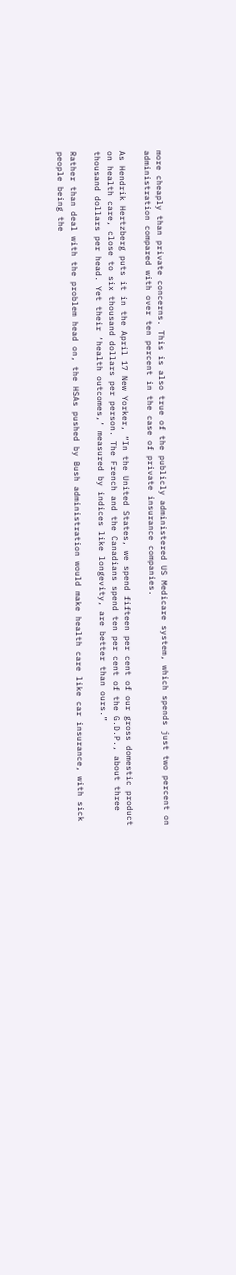more cheaply than private concerns. This is also true of the publicly administered US Medicare system, which spends just two percent on administration compared with over ten percent in the case of private insurance companies.

As Hendrik Hertzberg puts it in the April 17 New Yorker, “In the United States, we spend fifteen per cent of our gross domestic product on health care, close to six thousand dollars per person. The French and the Canadians spend ten per cent of the G.D.P., about three thousand dollars per head. Yet their ‘health outcomes,’ measured by indices like longevity, are better than ours.”

Rather than deal with the problem head on, the HSAs pushed by Bush administration would make health care like car insurance, with sick people being the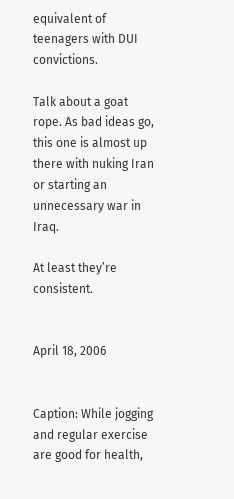equivalent of teenagers with DUI convictions.

Talk about a goat rope. As bad ideas go, this one is almost up there with nuking Iran or starting an unnecessary war in Iraq.

At least they’re consistent.


April 18, 2006


Caption: While jogging and regular exercise are good for health,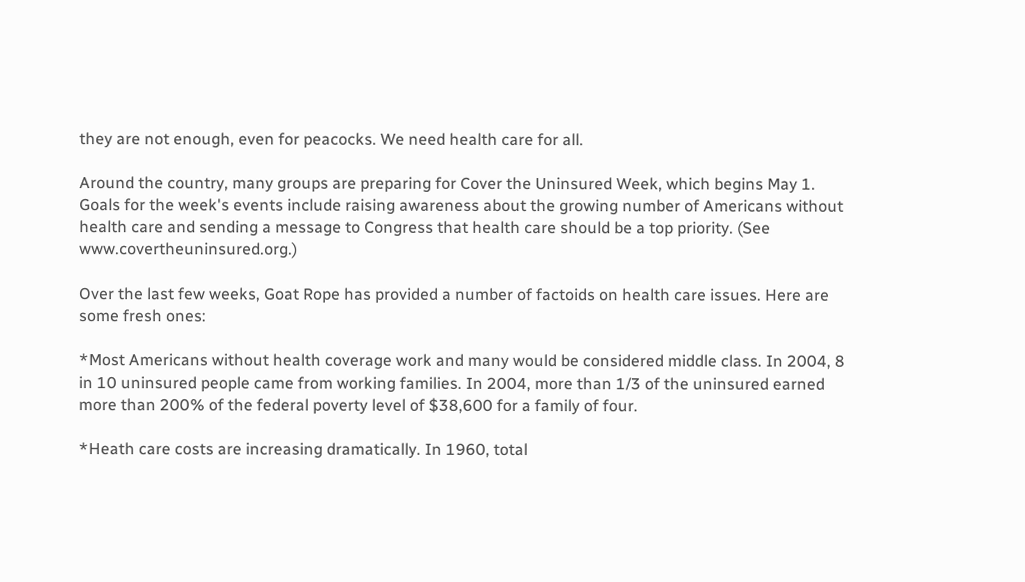they are not enough, even for peacocks. We need health care for all.

Around the country, many groups are preparing for Cover the Uninsured Week, which begins May 1. Goals for the week's events include raising awareness about the growing number of Americans without health care and sending a message to Congress that health care should be a top priority. (See www.covertheuninsured.org.)

Over the last few weeks, Goat Rope has provided a number of factoids on health care issues. Here are some fresh ones:

*Most Americans without health coverage work and many would be considered middle class. In 2004, 8 in 10 uninsured people came from working families. In 2004, more than 1/3 of the uninsured earned more than 200% of the federal poverty level of $38,600 for a family of four.

*Heath care costs are increasing dramatically. In 1960, total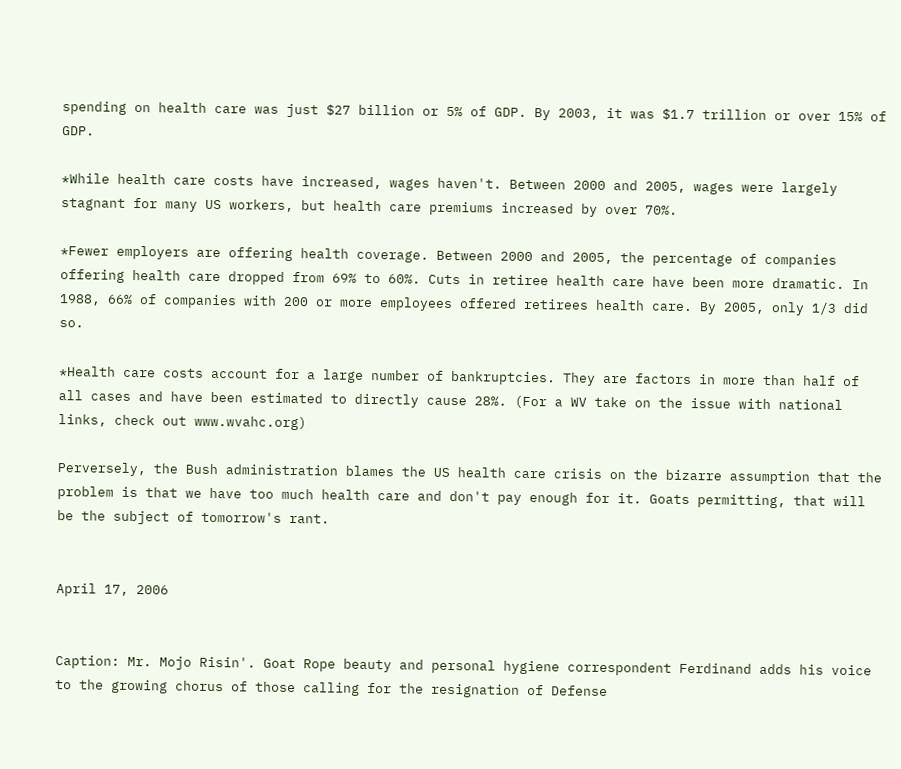spending on health care was just $27 billion or 5% of GDP. By 2003, it was $1.7 trillion or over 15% of GDP.

*While health care costs have increased, wages haven't. Between 2000 and 2005, wages were largely stagnant for many US workers, but health care premiums increased by over 70%.

*Fewer employers are offering health coverage. Between 2000 and 2005, the percentage of companies offering health care dropped from 69% to 60%. Cuts in retiree health care have been more dramatic. In 1988, 66% of companies with 200 or more employees offered retirees health care. By 2005, only 1/3 did so.

*Health care costs account for a large number of bankruptcies. They are factors in more than half of all cases and have been estimated to directly cause 28%. (For a WV take on the issue with national links, check out www.wvahc.org)

Perversely, the Bush administration blames the US health care crisis on the bizarre assumption that the problem is that we have too much health care and don't pay enough for it. Goats permitting, that will be the subject of tomorrow's rant.


April 17, 2006


Caption: Mr. Mojo Risin'. Goat Rope beauty and personal hygiene correspondent Ferdinand adds his voice to the growing chorus of those calling for the resignation of Defense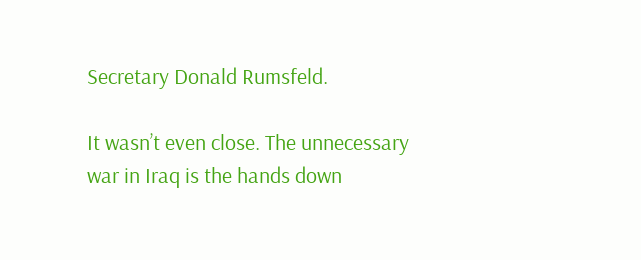Secretary Donald Rumsfeld.

It wasn’t even close. The unnecessary war in Iraq is the hands down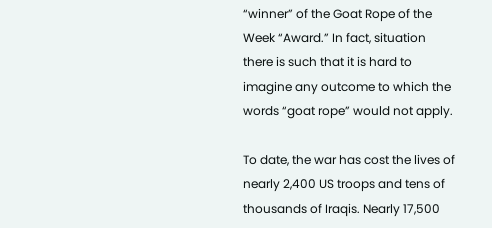“winner” of the Goat Rope of the Week “Award.” In fact, situation there is such that it is hard to imagine any outcome to which the words “goat rope” would not apply.

To date, the war has cost the lives of nearly 2,400 US troops and tens of thousands of Iraqis. Nearly 17,500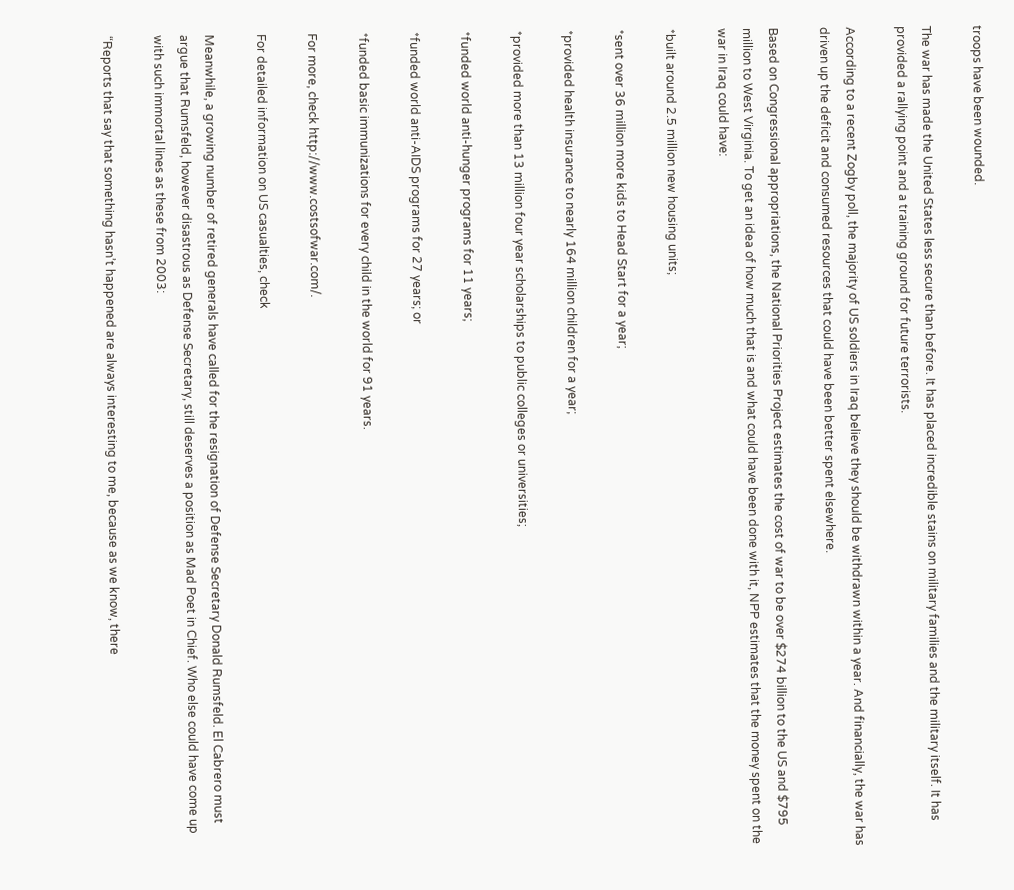troops have been wounded.

The war has made the United States less secure than before. It has placed incredible stains on military families and the military itself. It has provided a rallying point and a training ground for future terrorists.

According to a recent Zogby poll, the majority of US soldiers in Iraq believe they should be withdrawn within a year. And financially, the war has driven up the deficit and consumed resources that could have been better spent elsewhere.

Based on Congressional appropriations, the National Priorities Project estimates the cost of war to be over $274 billion to the US and $795 million to West Virginia. To get an idea of how much that is and what could have been done with it, NPP estimates that the money spent on the war in Iraq could have:

*built around 2.5 million new housing units;

*sent over 36 million more kids to Head Start for a year;

*provided health insurance to nearly 164 million children for a year;

*provided more than 13 million four year scholarships to public colleges or universities;

*funded world anti-hunger programs for 11 years;

*funded world anti-AIDS programs for 27 years; or

*funded basic immunizations for every child in the world for 91 years.

For more, check http://www.costsofwar.com/.

For detailed information on US casualties, check

Meanwhile, a growing number of retired generals have called for the resignation of Defense Secretary Donald Rumsfeld. El Cabrero must argue that Rumsfeld, however disastrous as Defense Secretary, still deserves a position as Mad Poet in Chief. Who else could have come up with such immortal lines as these from 2003:

“Reports that say that something hasn’t happened are always interesting to me, because as we know, there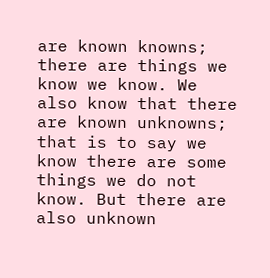are known knowns; there are things we know we know. We also know that there are known unknowns; that is to say we know there are some things we do not know. But there are also unknown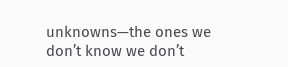unknowns—the ones we don’t know we don’t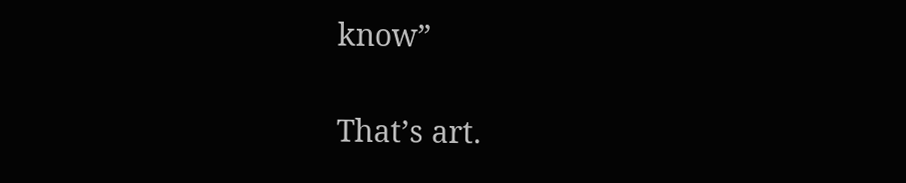know”

That’s art.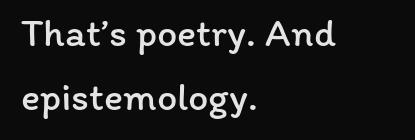That’s poetry. And epistemology.